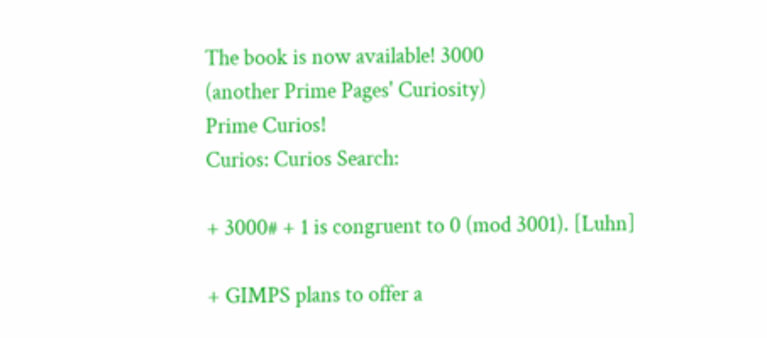The book is now available! 3000
(another Prime Pages' Curiosity)
Prime Curios!
Curios: Curios Search:

+ 3000# + 1 is congruent to 0 (mod 3001). [Luhn]

+ GIMPS plans to offer a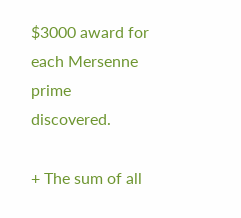$3000 award for each Mersenne prime discovered.

+ The sum of all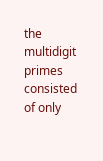the multidigit primes consisted of only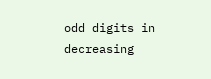odd digits in decreasing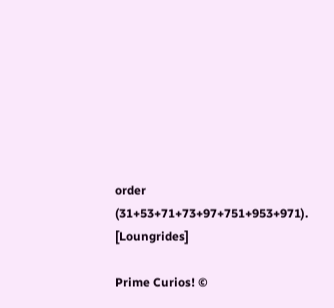order (31+53+71+73+97+751+953+971). [Loungrides]

Prime Curios! ©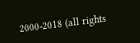2000-2018 (all rights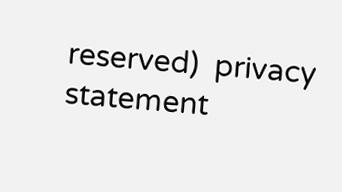reserved)  privacy statement